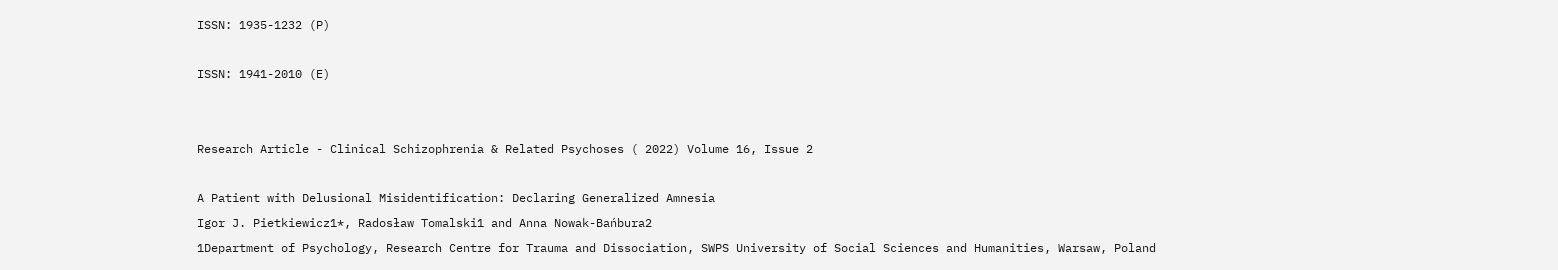ISSN: 1935-1232 (P)

ISSN: 1941-2010 (E)


Research Article - Clinical Schizophrenia & Related Psychoses ( 2022) Volume 16, Issue 2

A Patient with Delusional Misidentification: Declaring Generalized Amnesia
Igor J. Pietkiewicz1*, Radosław Tomalski1 and Anna Nowak-Bańbura2
1Department of Psychology, Research Centre for Trauma and Dissociation, SWPS University of Social Sciences and Humanities, Warsaw, Poland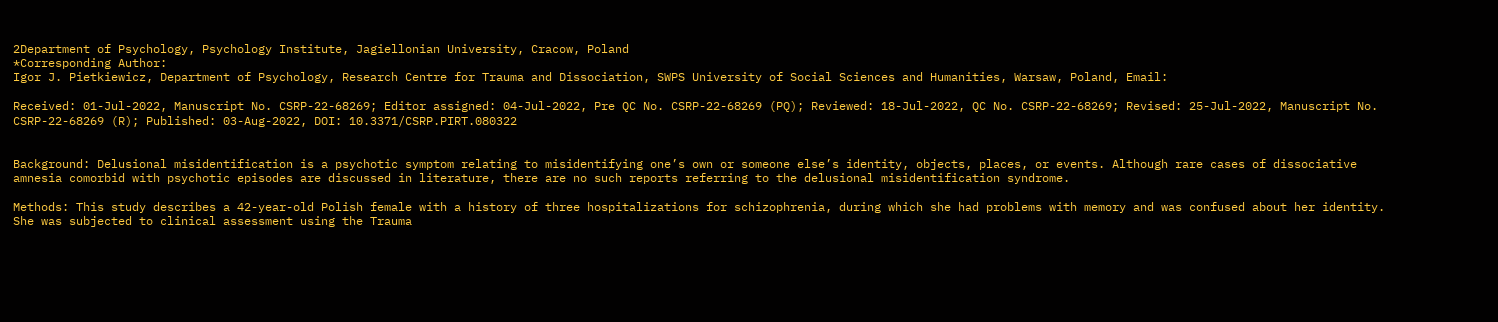2Department of Psychology, Psychology Institute, Jagiellonian University, Cracow, Poland
*Corresponding Author:
Igor J. Pietkiewicz, Department of Psychology, Research Centre for Trauma and Dissociation, SWPS University of Social Sciences and Humanities, Warsaw, Poland, Email:

Received: 01-Jul-2022, Manuscript No. CSRP-22-68269; Editor assigned: 04-Jul-2022, Pre QC No. CSRP-22-68269 (PQ); Reviewed: 18-Jul-2022, QC No. CSRP-22-68269; Revised: 25-Jul-2022, Manuscript No. CSRP-22-68269 (R); Published: 03-Aug-2022, DOI: 10.3371/CSRP.PIRT.080322


Background: Delusional misidentification is a psychotic symptom relating to misidentifying one’s own or someone else’s identity, objects, places, or events. Although rare cases of dissociative amnesia comorbid with psychotic episodes are discussed in literature, there are no such reports referring to the delusional misidentification syndrome.

Methods: This study describes a 42-year-old Polish female with a history of three hospitalizations for schizophrenia, during which she had problems with memory and was confused about her identity. She was subjected to clinical assessment using the Trauma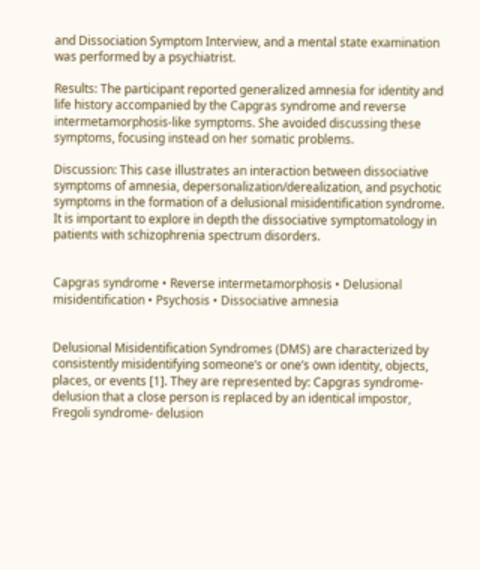and Dissociation Symptom Interview, and a mental state examination was performed by a psychiatrist.

Results: The participant reported generalized amnesia for identity and life history accompanied by the Capgras syndrome and reverse intermetamorphosis-like symptoms. She avoided discussing these symptoms, focusing instead on her somatic problems.

Discussion: This case illustrates an interaction between dissociative symptoms of amnesia, depersonalization/derealization, and psychotic symptoms in the formation of a delusional misidentification syndrome. It is important to explore in depth the dissociative symptomatology in patients with schizophrenia spectrum disorders.


Capgras syndrome • Reverse intermetamorphosis • Delusional misidentification • Psychosis • Dissociative amnesia


Delusional Misidentification Syndromes (DMS) are characterized by consistently misidentifying someone’s or one’s own identity, objects, places, or events [1]. They are represented by: Capgras syndrome-delusion that a close person is replaced by an identical impostor, Fregoli syndrome- delusion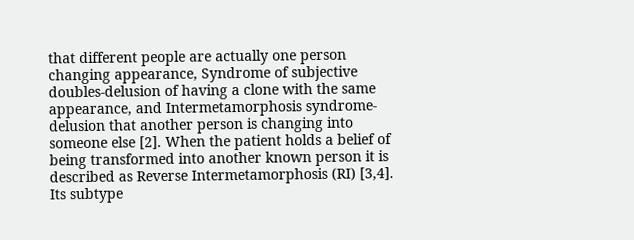that different people are actually one person changing appearance, Syndrome of subjective doubles-delusion of having a clone with the same appearance, and Intermetamorphosis syndrome-delusion that another person is changing into someone else [2]. When the patient holds a belief of being transformed into another known person it is described as Reverse Intermetamorphosis (RI) [3,4]. Its subtype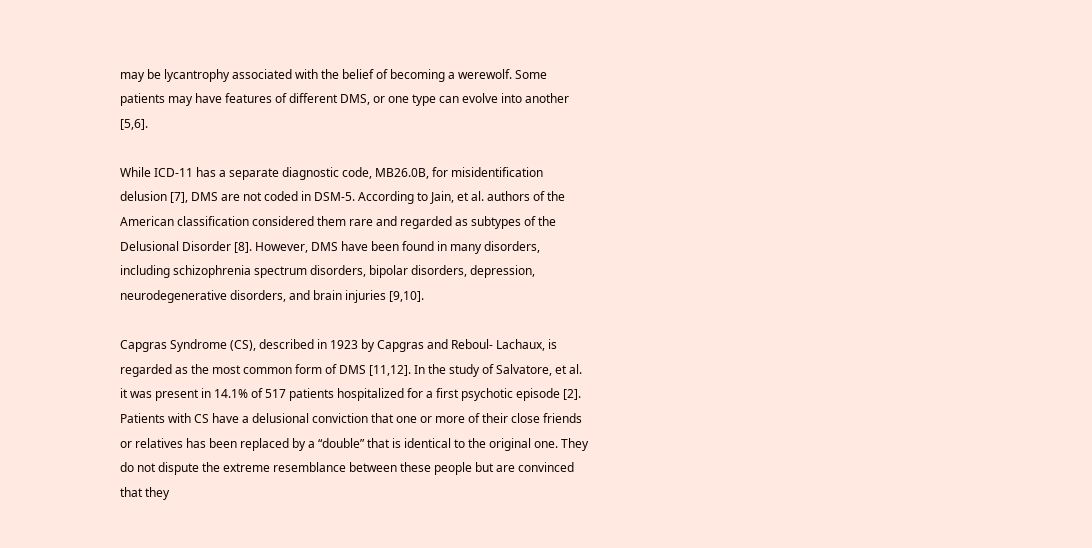may be lycantrophy associated with the belief of becoming a werewolf. Some patients may have features of different DMS, or one type can evolve into another [5,6].

While ICD-11 has a separate diagnostic code, MB26.0B, for misidentification delusion [7], DMS are not coded in DSM-5. According to Jain, et al. authors of the American classification considered them rare and regarded as subtypes of the Delusional Disorder [8]. However, DMS have been found in many disorders, including schizophrenia spectrum disorders, bipolar disorders, depression, neurodegenerative disorders, and brain injuries [9,10].

Capgras Syndrome (CS), described in 1923 by Capgras and Reboul- Lachaux, is regarded as the most common form of DMS [11,12]. In the study of Salvatore, et al. it was present in 14.1% of 517 patients hospitalized for a first psychotic episode [2]. Patients with CS have a delusional conviction that one or more of their close friends or relatives has been replaced by a “double” that is identical to the original one. They do not dispute the extreme resemblance between these people but are convinced that they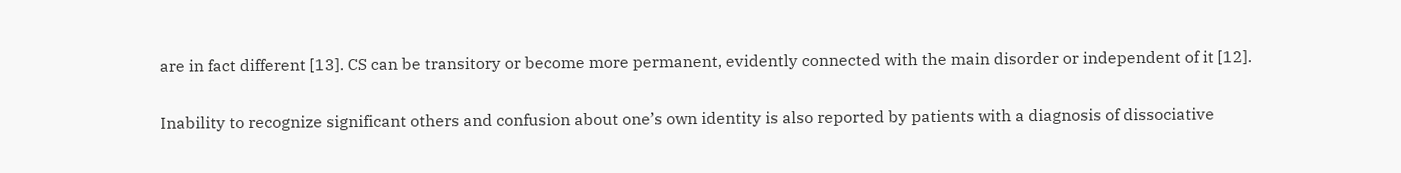are in fact different [13]. CS can be transitory or become more permanent, evidently connected with the main disorder or independent of it [12].

Inability to recognize significant others and confusion about one’s own identity is also reported by patients with a diagnosis of dissociative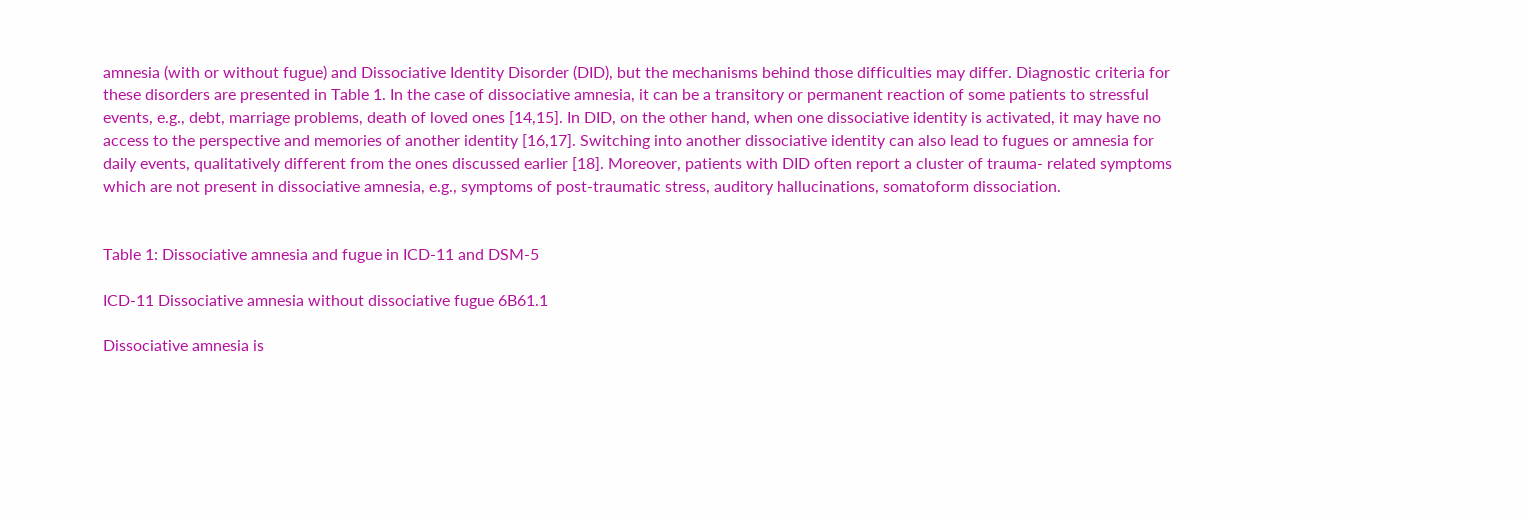amnesia (with or without fugue) and Dissociative Identity Disorder (DID), but the mechanisms behind those difficulties may differ. Diagnostic criteria for these disorders are presented in Table 1. In the case of dissociative amnesia, it can be a transitory or permanent reaction of some patients to stressful events, e.g., debt, marriage problems, death of loved ones [14,15]. In DID, on the other hand, when one dissociative identity is activated, it may have no access to the perspective and memories of another identity [16,17]. Switching into another dissociative identity can also lead to fugues or amnesia for daily events, qualitatively different from the ones discussed earlier [18]. Moreover, patients with DID often report a cluster of trauma- related symptoms which are not present in dissociative amnesia, e.g., symptoms of post-traumatic stress, auditory hallucinations, somatoform dissociation.


Table 1: Dissociative amnesia and fugue in ICD-11 and DSM-5

ICD-11 Dissociative amnesia without dissociative fugue 6B61.1

Dissociative amnesia is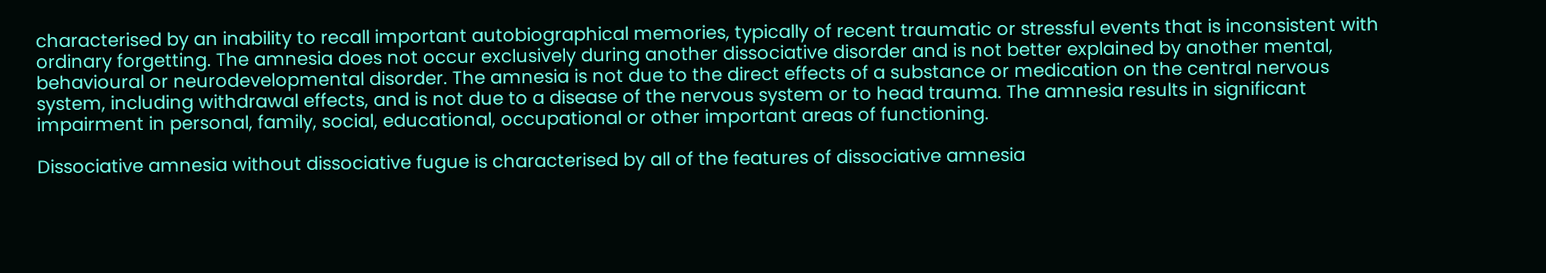characterised by an inability to recall important autobiographical memories, typically of recent traumatic or stressful events that is inconsistent with ordinary forgetting. The amnesia does not occur exclusively during another dissociative disorder and is not better explained by another mental, behavioural or neurodevelopmental disorder. The amnesia is not due to the direct effects of a substance or medication on the central nervous system, including withdrawal effects, and is not due to a disease of the nervous system or to head trauma. The amnesia results in significant impairment in personal, family, social, educational, occupational or other important areas of functioning.

Dissociative amnesia without dissociative fugue is characterised by all of the features of dissociative amnesia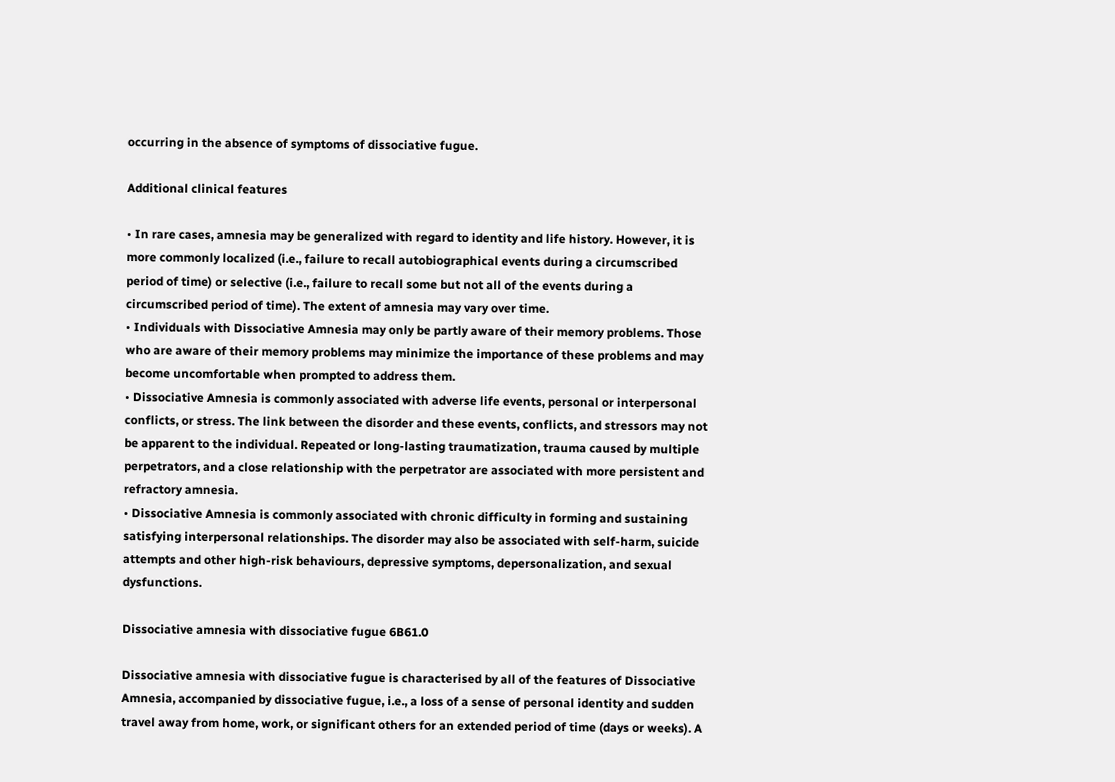occurring in the absence of symptoms of dissociative fugue.

Additional clinical features

• In rare cases, amnesia may be generalized with regard to identity and life history. However, it is more commonly localized (i.e., failure to recall autobiographical events during a circumscribed period of time) or selective (i.e., failure to recall some but not all of the events during a circumscribed period of time). The extent of amnesia may vary over time.
• Individuals with Dissociative Amnesia may only be partly aware of their memory problems. Those who are aware of their memory problems may minimize the importance of these problems and may become uncomfortable when prompted to address them.
• Dissociative Amnesia is commonly associated with adverse life events, personal or interpersonal conflicts, or stress. The link between the disorder and these events, conflicts, and stressors may not be apparent to the individual. Repeated or long-lasting traumatization, trauma caused by multiple perpetrators, and a close relationship with the perpetrator are associated with more persistent and refractory amnesia.
• Dissociative Amnesia is commonly associated with chronic difficulty in forming and sustaining satisfying interpersonal relationships. The disorder may also be associated with self-harm, suicide attempts and other high-risk behaviours, depressive symptoms, depersonalization, and sexual dysfunctions.

Dissociative amnesia with dissociative fugue 6B61.0

Dissociative amnesia with dissociative fugue is characterised by all of the features of Dissociative Amnesia, accompanied by dissociative fugue, i.e., a loss of a sense of personal identity and sudden travel away from home, work, or significant others for an extended period of time (days or weeks). A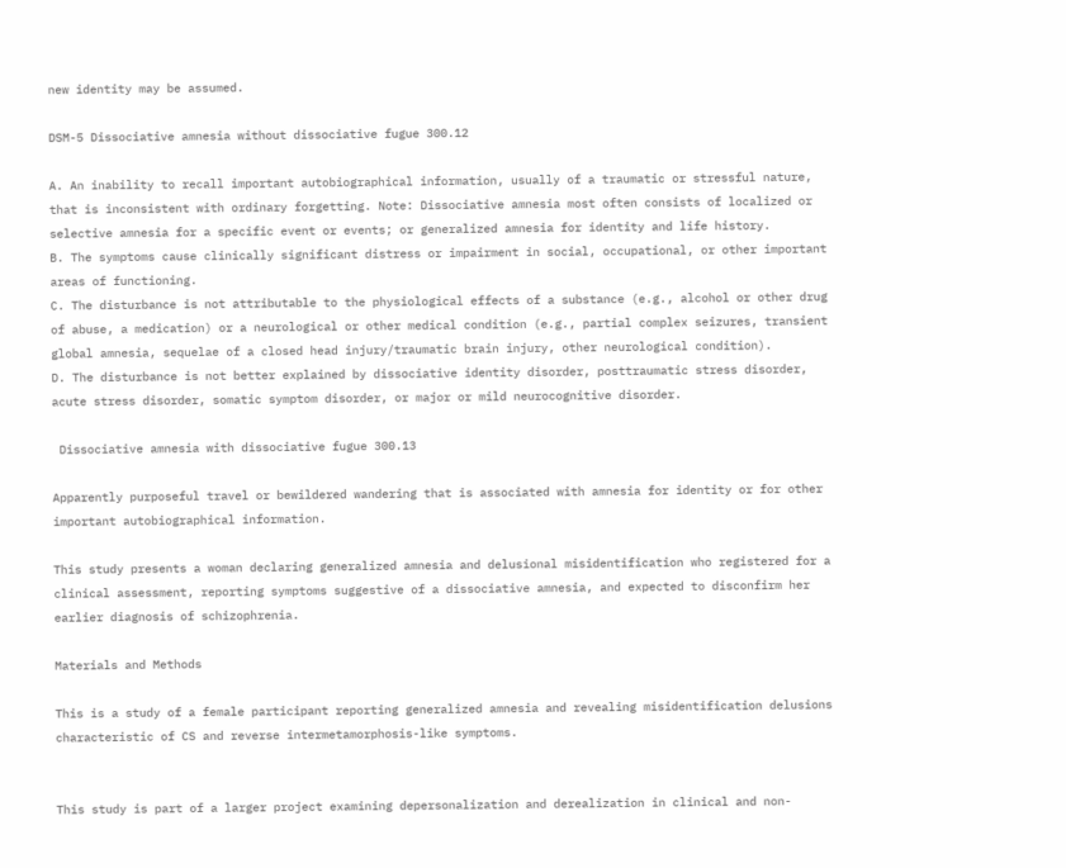new identity may be assumed.

DSM-5 Dissociative amnesia without dissociative fugue 300.12

A. An inability to recall important autobiographical information, usually of a traumatic or stressful nature, that is inconsistent with ordinary forgetting. Note: Dissociative amnesia most often consists of localized or selective amnesia for a specific event or events; or generalized amnesia for identity and life history.
B. The symptoms cause clinically significant distress or impairment in social, occupational, or other important areas of functioning.
C. The disturbance is not attributable to the physiological effects of a substance (e.g., alcohol or other drug of abuse, a medication) or a neurological or other medical condition (e.g., partial complex seizures, transient global amnesia, sequelae of a closed head injury/traumatic brain injury, other neurological condition).
D. The disturbance is not better explained by dissociative identity disorder, posttraumatic stress disorder, acute stress disorder, somatic symptom disorder, or major or mild neurocognitive disorder.

 Dissociative amnesia with dissociative fugue 300.13

Apparently purposeful travel or bewildered wandering that is associated with amnesia for identity or for other important autobiographical information.

This study presents a woman declaring generalized amnesia and delusional misidentification who registered for a clinical assessment, reporting symptoms suggestive of a dissociative amnesia, and expected to disconfirm her earlier diagnosis of schizophrenia.

Materials and Methods

This is a study of a female participant reporting generalized amnesia and revealing misidentification delusions characteristic of CS and reverse intermetamorphosis-like symptoms.


This study is part of a larger project examining depersonalization and derealization in clinical and non-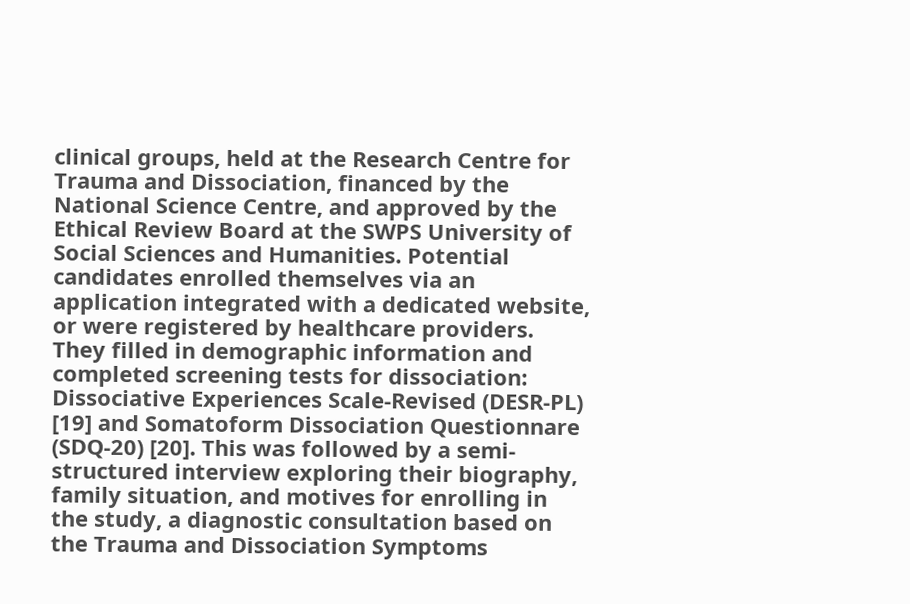clinical groups, held at the Research Centre for Trauma and Dissociation, financed by the National Science Centre, and approved by the Ethical Review Board at the SWPS University of Social Sciences and Humanities. Potential candidates enrolled themselves via an application integrated with a dedicated website, or were registered by healthcare providers. They filled in demographic information and completed screening tests for dissociation: Dissociative Experiences Scale-Revised (DESR-PL) [19] and Somatoform Dissociation Questionnare (SDQ-20) [20]. This was followed by a semi-structured interview exploring their biography, family situation, and motives for enrolling in the study, a diagnostic consultation based on the Trauma and Dissociation Symptoms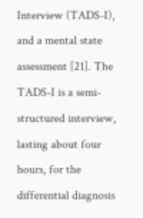Interview (TADS-I), and a mental state assessment [21]. The TADS-I is a semi-structured interview, lasting about four hours, for the differential diagnosis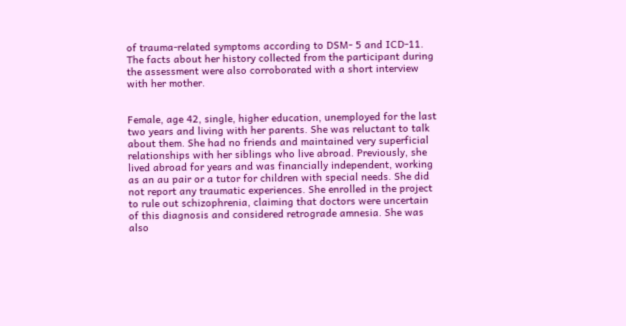of trauma-related symptoms according to DSM- 5 and ICD-11. The facts about her history collected from the participant during the assessment were also corroborated with a short interview with her mother.


Female, age 42, single, higher education, unemployed for the last two years and living with her parents. She was reluctant to talk about them. She had no friends and maintained very superficial relationships with her siblings who live abroad. Previously, she lived abroad for years and was financially independent, working as an au pair or a tutor for children with special needs. She did not report any traumatic experiences. She enrolled in the project to rule out schizophrenia, claiming that doctors were uncertain of this diagnosis and considered retrograde amnesia. She was also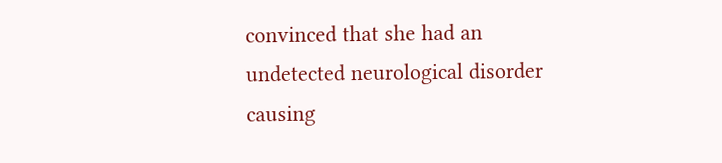convinced that she had an undetected neurological disorder causing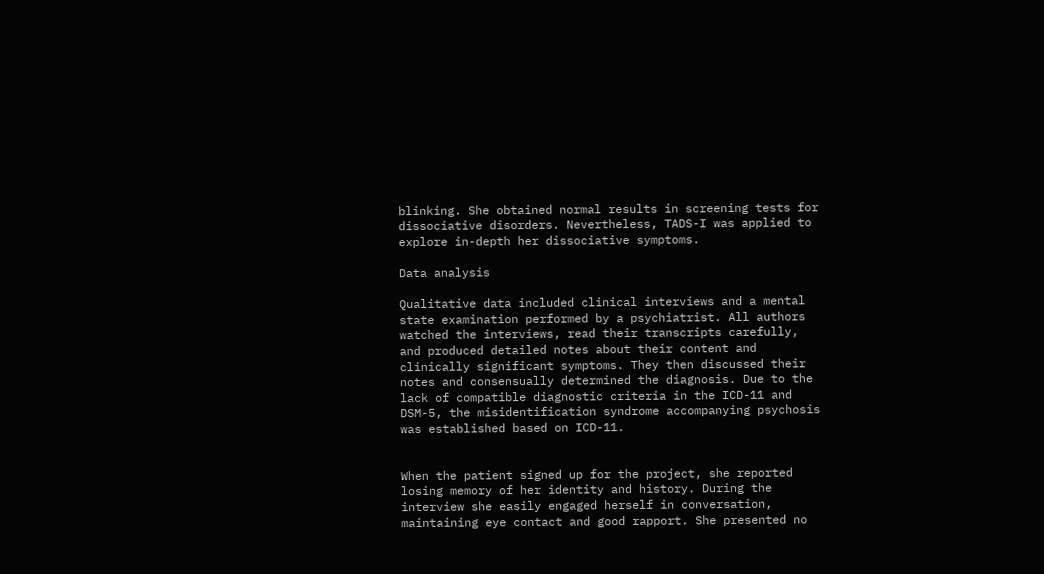blinking. She obtained normal results in screening tests for dissociative disorders. Nevertheless, TADS-I was applied to explore in-depth her dissociative symptoms.

Data analysis

Qualitative data included clinical interviews and a mental state examination performed by a psychiatrist. All authors watched the interviews, read their transcripts carefully, and produced detailed notes about their content and clinically significant symptoms. They then discussed their notes and consensually determined the diagnosis. Due to the lack of compatible diagnostic criteria in the ICD-11 and DSM-5, the misidentification syndrome accompanying psychosis was established based on ICD-11.


When the patient signed up for the project, she reported losing memory of her identity and history. During the interview she easily engaged herself in conversation, maintaining eye contact and good rapport. She presented no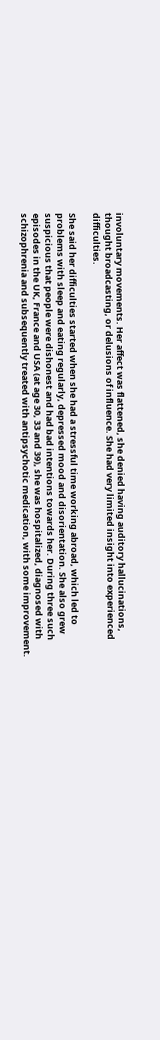involuntary movements. Her affect was flattened, she denied having auditory hallucinations, thought broadcasting, or delusions of influence. She had very limited insight into experienced difficulties.

She said her difficulties started when she had a stressful time working abroad, which led to problems with sleep and eating regularly, depressed mood and disorientation. She also grew suspicious that people were dishonest and had bad intentions towards her. During three such episodes in the UK, France and USA (at age 30, 33 and 39), she was hospitalized, diagnosed with schizophrenia and subsequently treated with antipsychotic medication, with some improvement.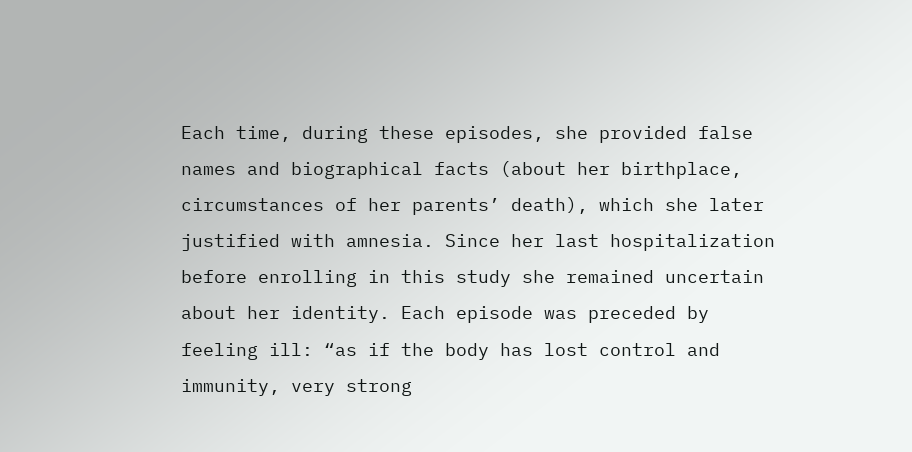Each time, during these episodes, she provided false names and biographical facts (about her birthplace, circumstances of her parents’ death), which she later justified with amnesia. Since her last hospitalization before enrolling in this study she remained uncertain about her identity. Each episode was preceded by feeling ill: “as if the body has lost control and immunity, very strong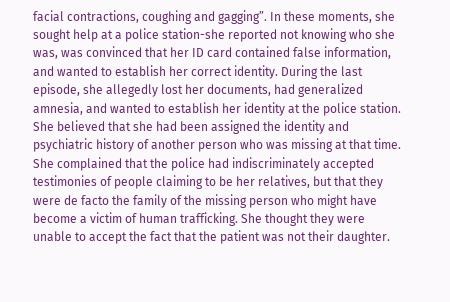facial contractions, coughing and gagging”. In these moments, she sought help at a police station-she reported not knowing who she was, was convinced that her ID card contained false information, and wanted to establish her correct identity. During the last episode, she allegedly lost her documents, had generalized amnesia, and wanted to establish her identity at the police station. She believed that she had been assigned the identity and psychiatric history of another person who was missing at that time. She complained that the police had indiscriminately accepted testimonies of people claiming to be her relatives, but that they were de facto the family of the missing person who might have become a victim of human trafficking. She thought they were unable to accept the fact that the patient was not their daughter.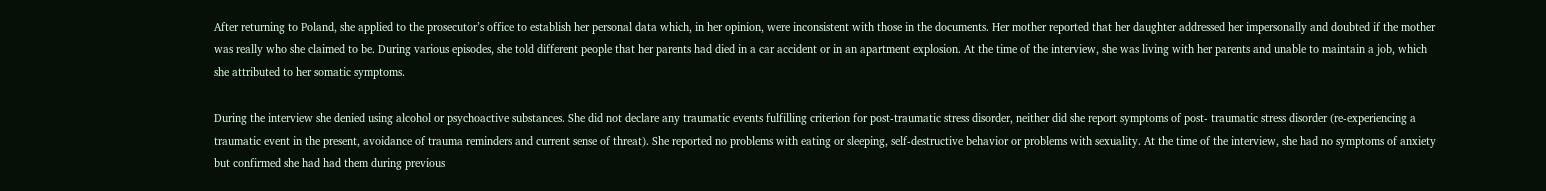After returning to Poland, she applied to the prosecutor’s office to establish her personal data which, in her opinion, were inconsistent with those in the documents. Her mother reported that her daughter addressed her impersonally and doubted if the mother was really who she claimed to be. During various episodes, she told different people that her parents had died in a car accident or in an apartment explosion. At the time of the interview, she was living with her parents and unable to maintain a job, which she attributed to her somatic symptoms.

During the interview she denied using alcohol or psychoactive substances. She did not declare any traumatic events fulfilling criterion for post-traumatic stress disorder, neither did she report symptoms of post- traumatic stress disorder (re-experiencing a traumatic event in the present, avoidance of trauma reminders and current sense of threat). She reported no problems with eating or sleeping, self-destructive behavior or problems with sexuality. At the time of the interview, she had no symptoms of anxiety but confirmed she had had them during previous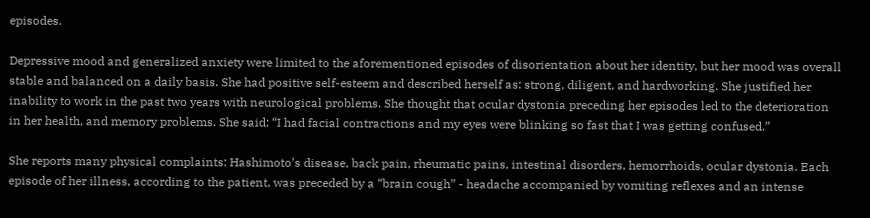episodes.

Depressive mood and generalized anxiety were limited to the aforementioned episodes of disorientation about her identity, but her mood was overall stable and balanced on a daily basis. She had positive self-esteem and described herself as: strong, diligent, and hardworking. She justified her inability to work in the past two years with neurological problems. She thought that ocular dystonia preceding her episodes led to the deterioration in her health, and memory problems. She said: “I had facial contractions and my eyes were blinking so fast that I was getting confused.”

She reports many physical complaints: Hashimoto’s disease, back pain, rheumatic pains, intestinal disorders, hemorrhoids, ocular dystonia. Each episode of her illness, according to the patient, was preceded by a “brain cough” - headache accompanied by vomiting reflexes and an intense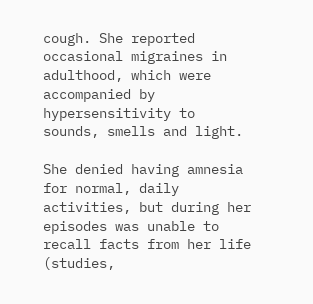cough. She reported occasional migraines in adulthood, which were accompanied by hypersensitivity to sounds, smells and light.

She denied having amnesia for normal, daily activities, but during her episodes was unable to recall facts from her life (studies,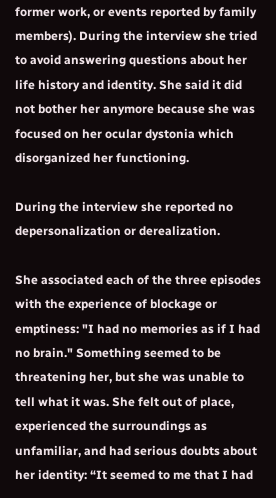former work, or events reported by family members). During the interview she tried to avoid answering questions about her life history and identity. She said it did not bother her anymore because she was focused on her ocular dystonia which disorganized her functioning.

During the interview she reported no depersonalization or derealization.

She associated each of the three episodes with the experience of blockage or emptiness: "I had no memories as if I had no brain." Something seemed to be threatening her, but she was unable to tell what it was. She felt out of place, experienced the surroundings as unfamiliar, and had serious doubts about her identity: “It seemed to me that I had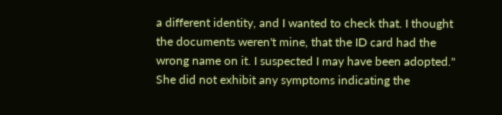a different identity, and I wanted to check that. I thought the documents weren't mine, that the ID card had the wrong name on it. I suspected I may have been adopted." She did not exhibit any symptoms indicating the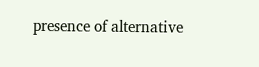presence of alternative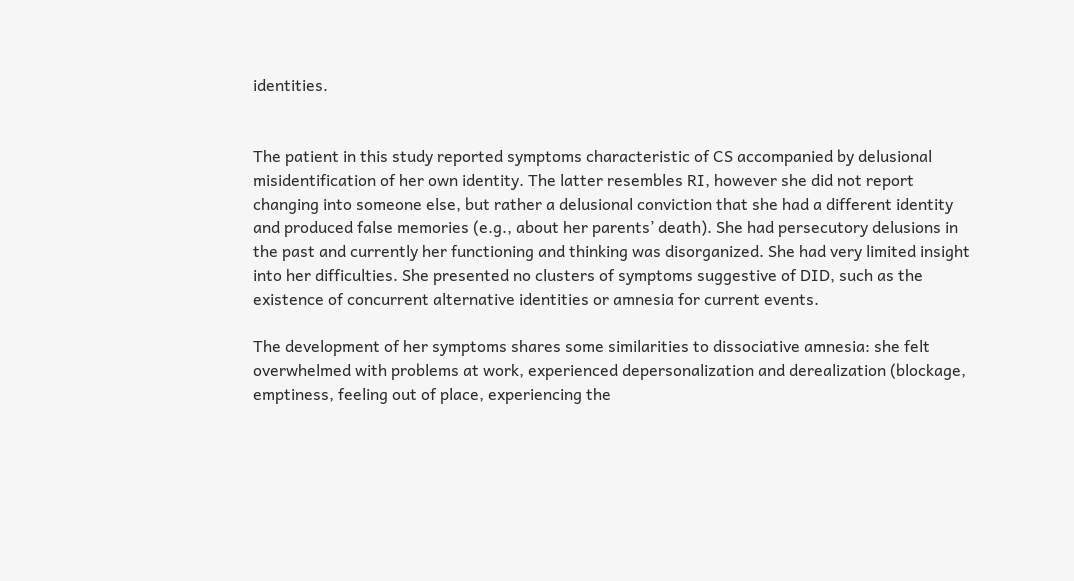identities.


The patient in this study reported symptoms characteristic of CS accompanied by delusional misidentification of her own identity. The latter resembles RI, however she did not report changing into someone else, but rather a delusional conviction that she had a different identity and produced false memories (e.g., about her parents’ death). She had persecutory delusions in the past and currently her functioning and thinking was disorganized. She had very limited insight into her difficulties. She presented no clusters of symptoms suggestive of DID, such as the existence of concurrent alternative identities or amnesia for current events.

The development of her symptoms shares some similarities to dissociative amnesia: she felt overwhelmed with problems at work, experienced depersonalization and derealization (blockage, emptiness, feeling out of place, experiencing the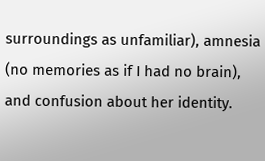surroundings as unfamiliar), amnesia (no memories as if I had no brain), and confusion about her identity.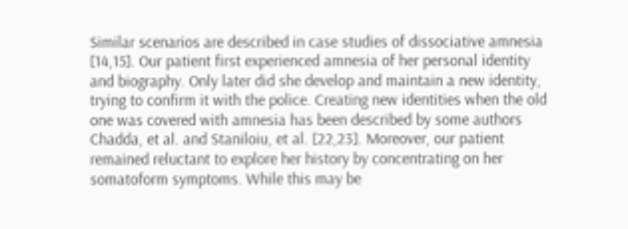Similar scenarios are described in case studies of dissociative amnesia [14,15]. Our patient first experienced amnesia of her personal identity and biography. Only later did she develop and maintain a new identity, trying to confirm it with the police. Creating new identities when the old one was covered with amnesia has been described by some authors Chadda, et al. and Staniloiu, et al. [22,23]. Moreover, our patient remained reluctant to explore her history by concentrating on her somatoform symptoms. While this may be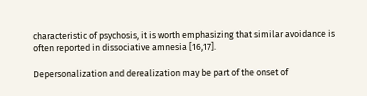characteristic of psychosis, it is worth emphasizing that similar avoidance is often reported in dissociative amnesia [16,17].

Depersonalization and derealization may be part of the onset of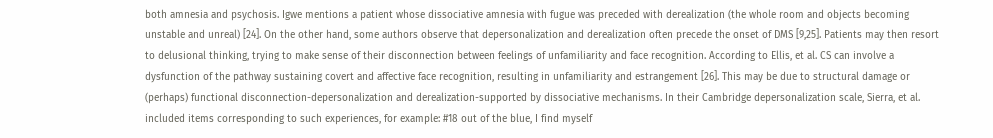both amnesia and psychosis. Igwe mentions a patient whose dissociative amnesia with fugue was preceded with derealization (the whole room and objects becoming unstable and unreal) [24]. On the other hand, some authors observe that depersonalization and derealization often precede the onset of DMS [9,25]. Patients may then resort to delusional thinking, trying to make sense of their disconnection between feelings of unfamiliarity and face recognition. According to Ellis, et al. CS can involve a dysfunction of the pathway sustaining covert and affective face recognition, resulting in unfamiliarity and estrangement [26]. This may be due to structural damage or (perhaps) functional disconnection-depersonalization and derealization-supported by dissociative mechanisms. In their Cambridge depersonalization scale, Sierra, et al. included items corresponding to such experiences, for example: #18 out of the blue, I find myself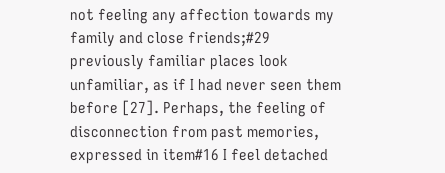not feeling any affection towards my family and close friends;#29 previously familiar places look unfamiliar, as if I had never seen them before [27]. Perhaps, the feeling of disconnection from past memories, expressed in item#16 I feel detached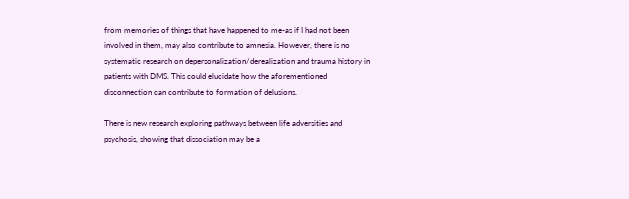from memories of things that have happened to me-as if I had not been involved in them, may also contribute to amnesia. However, there is no systematic research on depersonalization/derealization and trauma history in patients with DMS. This could elucidate how the aforementioned disconnection can contribute to formation of delusions.

There is new research exploring pathways between life adversities and psychosis, showing that dissociation may be a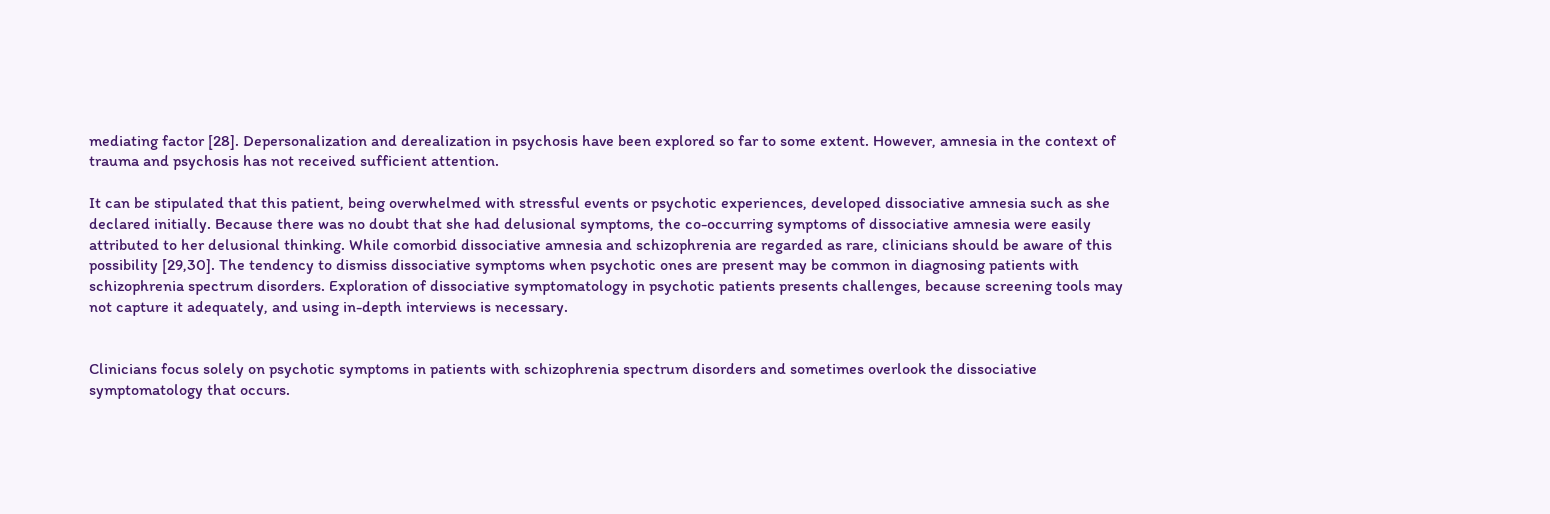mediating factor [28]. Depersonalization and derealization in psychosis have been explored so far to some extent. However, amnesia in the context of trauma and psychosis has not received sufficient attention.

It can be stipulated that this patient, being overwhelmed with stressful events or psychotic experiences, developed dissociative amnesia such as she declared initially. Because there was no doubt that she had delusional symptoms, the co-occurring symptoms of dissociative amnesia were easily attributed to her delusional thinking. While comorbid dissociative amnesia and schizophrenia are regarded as rare, clinicians should be aware of this possibility [29,30]. The tendency to dismiss dissociative symptoms when psychotic ones are present may be common in diagnosing patients with schizophrenia spectrum disorders. Exploration of dissociative symptomatology in psychotic patients presents challenges, because screening tools may not capture it adequately, and using in-depth interviews is necessary.


Clinicians focus solely on psychotic symptoms in patients with schizophrenia spectrum disorders and sometimes overlook the dissociative symptomatology that occurs.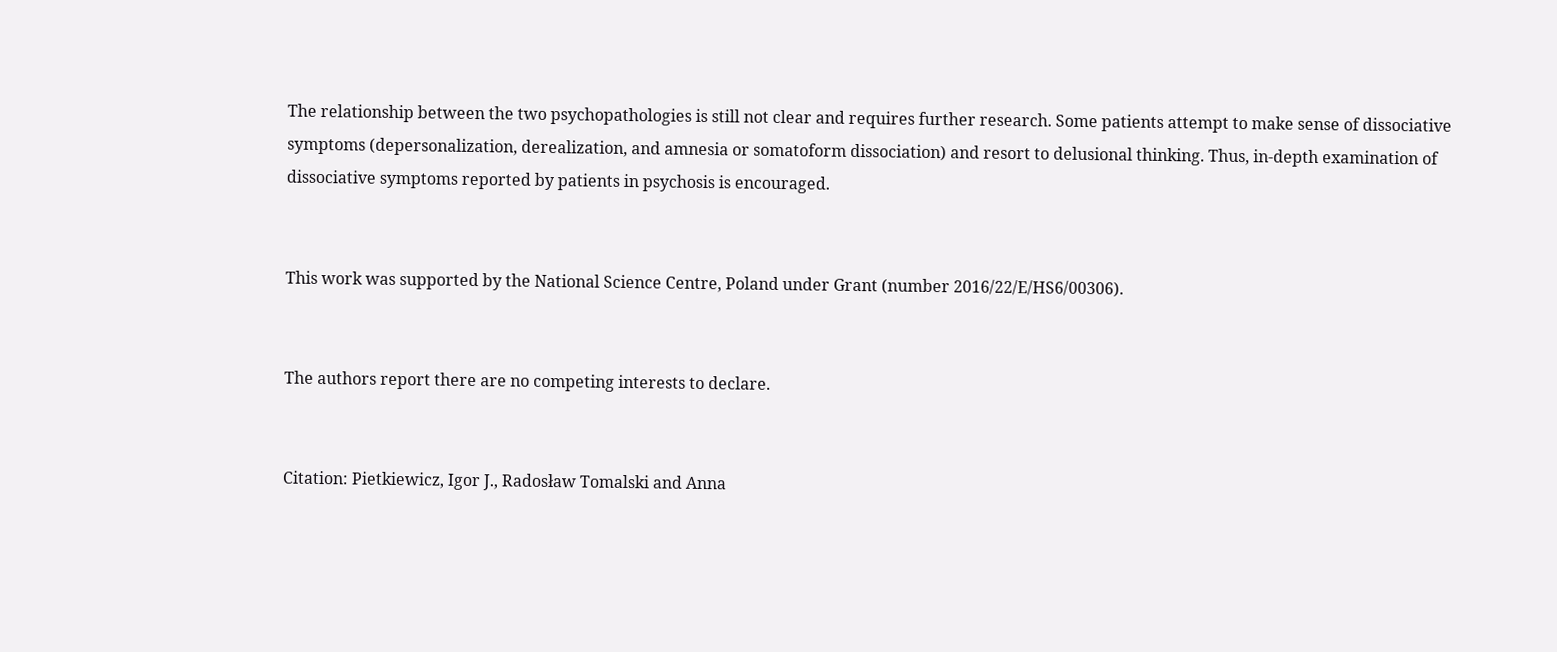The relationship between the two psychopathologies is still not clear and requires further research. Some patients attempt to make sense of dissociative symptoms (depersonalization, derealization, and amnesia or somatoform dissociation) and resort to delusional thinking. Thus, in-depth examination of dissociative symptoms reported by patients in psychosis is encouraged.


This work was supported by the National Science Centre, Poland under Grant (number 2016/22/E/HS6/00306).


The authors report there are no competing interests to declare.


Citation: Pietkiewicz, Igor J., Radosław Tomalski and Anna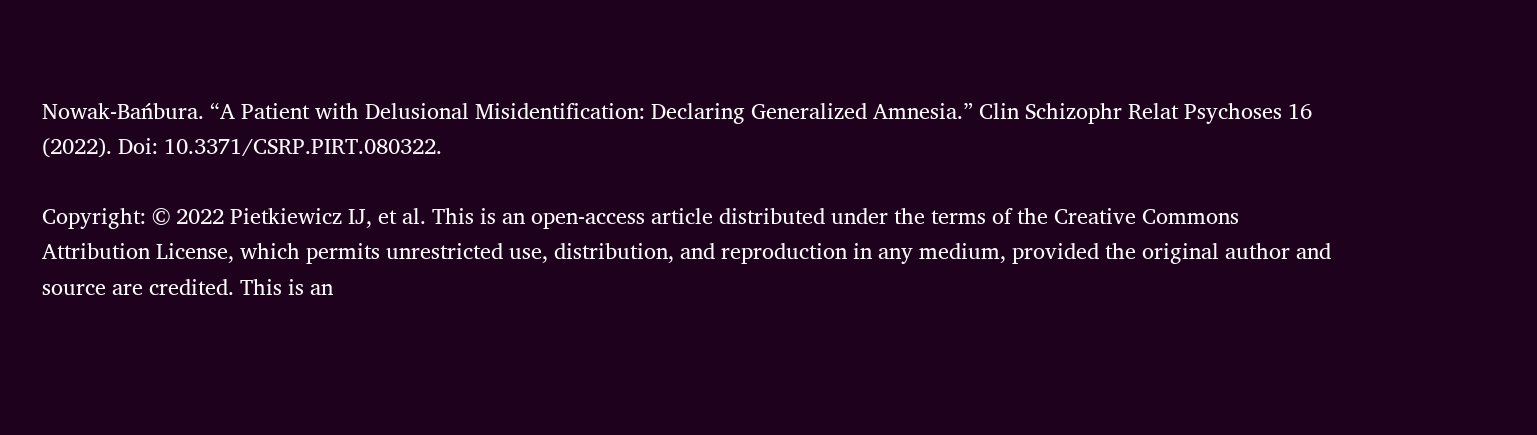Nowak-Bańbura. “A Patient with Delusional Misidentification: Declaring Generalized Amnesia.” Clin Schizophr Relat Psychoses 16 (2022). Doi: 10.3371/CSRP.PIRT.080322.

Copyright: © 2022 Pietkiewicz IJ, et al. This is an open-access article distributed under the terms of the Creative Commons Attribution License, which permits unrestricted use, distribution, and reproduction in any medium, provided the original author and source are credited. This is an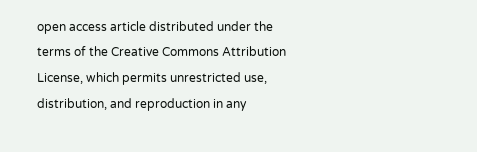open access article distributed under the terms of the Creative Commons Attribution License, which permits unrestricted use, distribution, and reproduction in any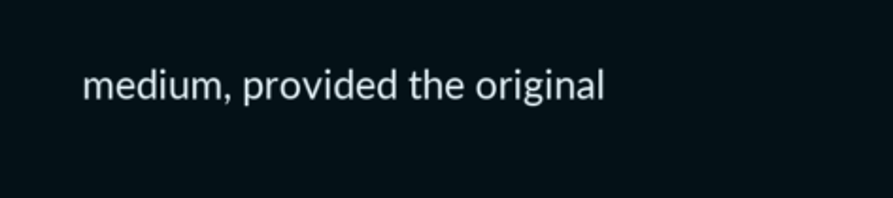medium, provided the original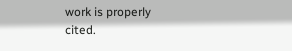work is properly cited.